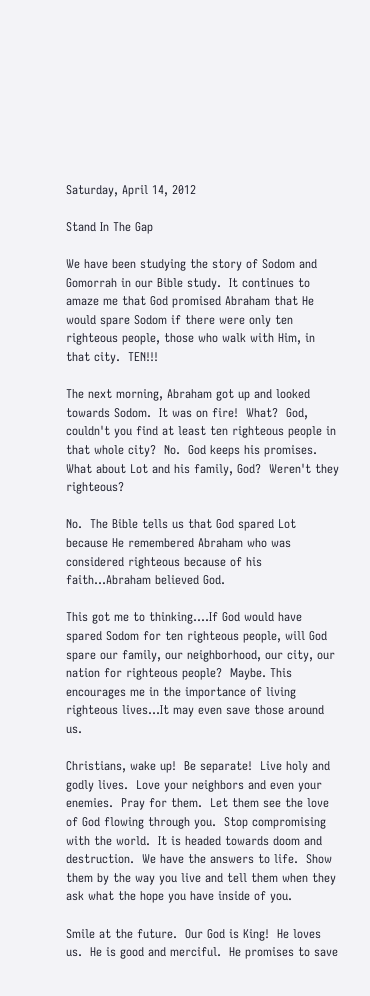Saturday, April 14, 2012

Stand In The Gap

We have been studying the story of Sodom and Gomorrah in our Bible study.  It continues to amaze me that God promised Abraham that He would spare Sodom if there were only ten righteous people, those who walk with Him, in that city.  TEN!!!

The next morning, Abraham got up and looked towards Sodom.  It was on fire!  What?  God, couldn't you find at least ten righteous people in that whole city?  No.  God keeps his promises.  What about Lot and his family, God?  Weren't they righteous?

No.  The Bible tells us that God spared Lot because He remembered Abraham who was considered righteous because of his faith...Abraham believed God.

This got me to thinking....If God would have spared Sodom for ten righteous people, will God spare our family, our neighborhood, our city, our nation for righteous people?  Maybe. This encourages me in the importance of living righteous lives...It may even save those around us.

Christians, wake up!  Be separate!  Live holy and godly lives.  Love your neighbors and even your enemies.  Pray for them.  Let them see the love of God flowing through you.  Stop compromising with the world.  It is headed towards doom and destruction.  We have the answers to life.  Show them by the way you live and tell them when they ask what the hope you have inside of you.

Smile at the future.  Our God is King!  He loves us.  He is good and merciful.  He promises to save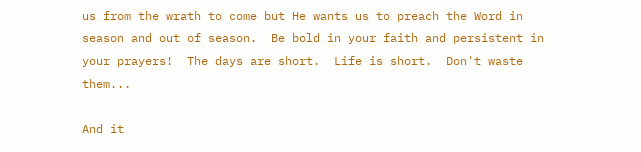us from the wrath to come but He wants us to preach the Word in season and out of season.  Be bold in your faith and persistent in your prayers!  The days are short.  Life is short.  Don't waste them...

And it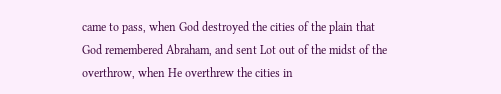came to pass, when God destroyed the cities of the plain that God remembered Abraham, and sent Lot out of the midst of the overthrow, when He overthrew the cities in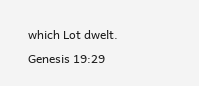which Lot dwelt.
Genesis 19:29